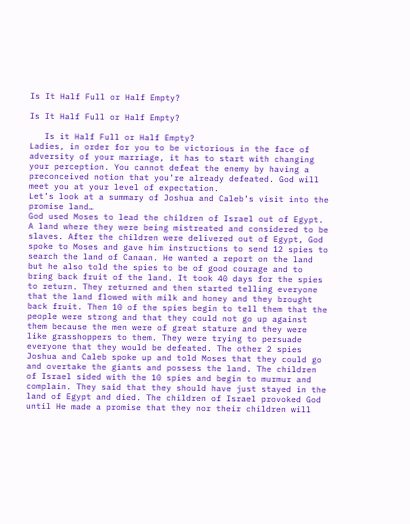Is It Half Full or Half Empty?

Is It Half Full or Half Empty?

   Is it Half Full or Half Empty?
Ladies, in order for you to be victorious in the face of adversity of your marriage, it has to start with changing your perception. You cannot defeat the enemy by having a preconceived notion that you’re already defeated. God will meet you at your level of expectation.
Let’s look at a summary of Joshua and Caleb’s visit into the promise land…
God used Moses to lead the children of Israel out of Egypt. A land where they were being mistreated and considered to be slaves. After the children were delivered out of Egypt, God spoke to Moses and gave him instructions to send 12 spies to search the land of Canaan. He wanted a report on the land but he also told the spies to be of good courage and to bring back fruit of the land. It took 40 days for the spies to return. They returned and then started telling everyone that the land flowed with milk and honey and they brought back fruit. Then 10 of the spies begin to tell them that the people were strong and that they could not go up against them because the men were of great stature and they were like grasshoppers to them. They were trying to persuade everyone that they would be defeated. The other 2 spies Joshua and Caleb spoke up and told Moses that they could go and overtake the giants and possess the land. The children of Israel sided with the 10 spies and begin to murmur and complain. They said that they should have just stayed in the land of Egypt and died. The children of Israel provoked God until He made a promise that they nor their children will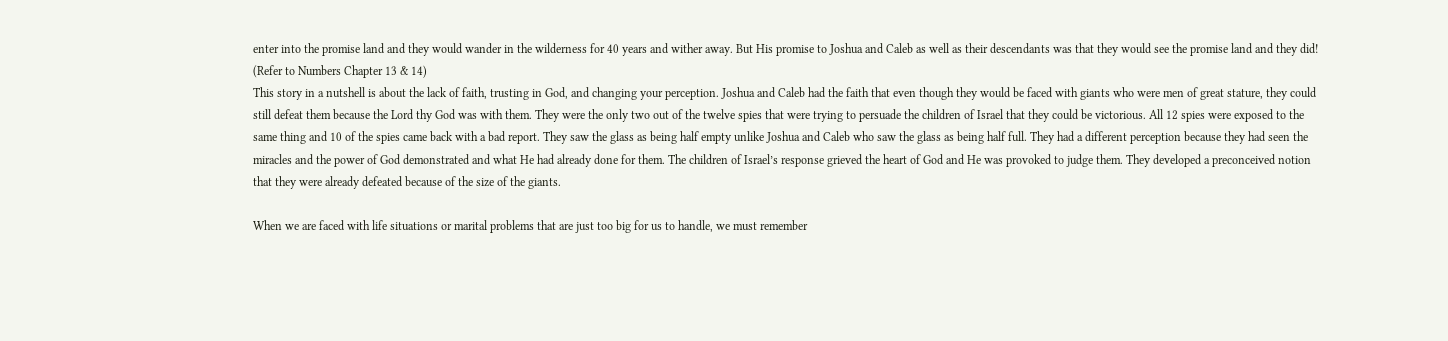enter into the promise land and they would wander in the wilderness for 40 years and wither away. But His promise to Joshua and Caleb as well as their descendants was that they would see the promise land and they did! (Refer to Numbers Chapter 13 & 14)
This story in a nutshell is about the lack of faith, trusting in God, and changing your perception. Joshua and Caleb had the faith that even though they would be faced with giants who were men of great stature, they could still defeat them because the Lord thy God was with them. They were the only two out of the twelve spies that were trying to persuade the children of Israel that they could be victorious. All 12 spies were exposed to the same thing and 10 of the spies came back with a bad report. They saw the glass as being half empty unlike Joshua and Caleb who saw the glass as being half full. They had a different perception because they had seen the miracles and the power of God demonstrated and what He had already done for them. The children of Israel’s response grieved the heart of God and He was provoked to judge them. They developed a preconceived notion that they were already defeated because of the size of the giants.

When we are faced with life situations or marital problems that are just too big for us to handle, we must remember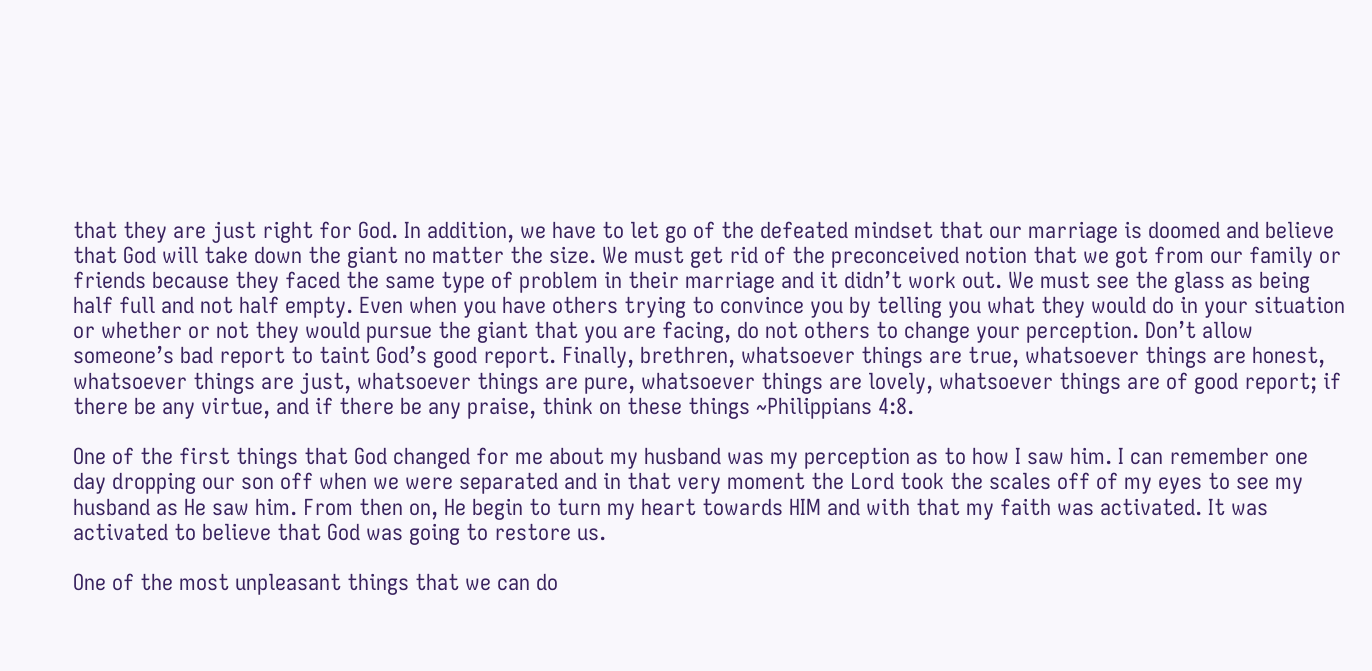that they are just right for God. In addition, we have to let go of the defeated mindset that our marriage is doomed and believe that God will take down the giant no matter the size. We must get rid of the preconceived notion that we got from our family or friends because they faced the same type of problem in their marriage and it didn’t work out. We must see the glass as being half full and not half empty. Even when you have others trying to convince you by telling you what they would do in your situation or whether or not they would pursue the giant that you are facing, do not others to change your perception. Don’t allow someone’s bad report to taint God’s good report. Finally, brethren, whatsoever things are true, whatsoever things are honest, whatsoever things are just, whatsoever things are pure, whatsoever things are lovely, whatsoever things are of good report; if there be any virtue, and if there be any praise, think on these things ~Philippians 4:8.

One of the first things that God changed for me about my husband was my perception as to how I saw him. I can remember one day dropping our son off when we were separated and in that very moment the Lord took the scales off of my eyes to see my husband as He saw him. From then on, He begin to turn my heart towards HIM and with that my faith was activated. It was activated to believe that God was going to restore us.

One of the most unpleasant things that we can do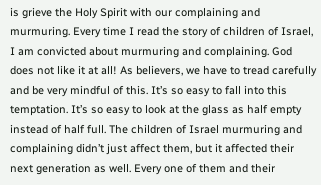is grieve the Holy Spirit with our complaining and murmuring. Every time I read the story of children of Israel, I am convicted about murmuring and complaining. God does not like it at all! As believers, we have to tread carefully and be very mindful of this. It’s so easy to fall into this temptation. It’s so easy to look at the glass as half empty instead of half full. The children of Israel murmuring and complaining didn’t just affect them, but it affected their next generation as well. Every one of them and their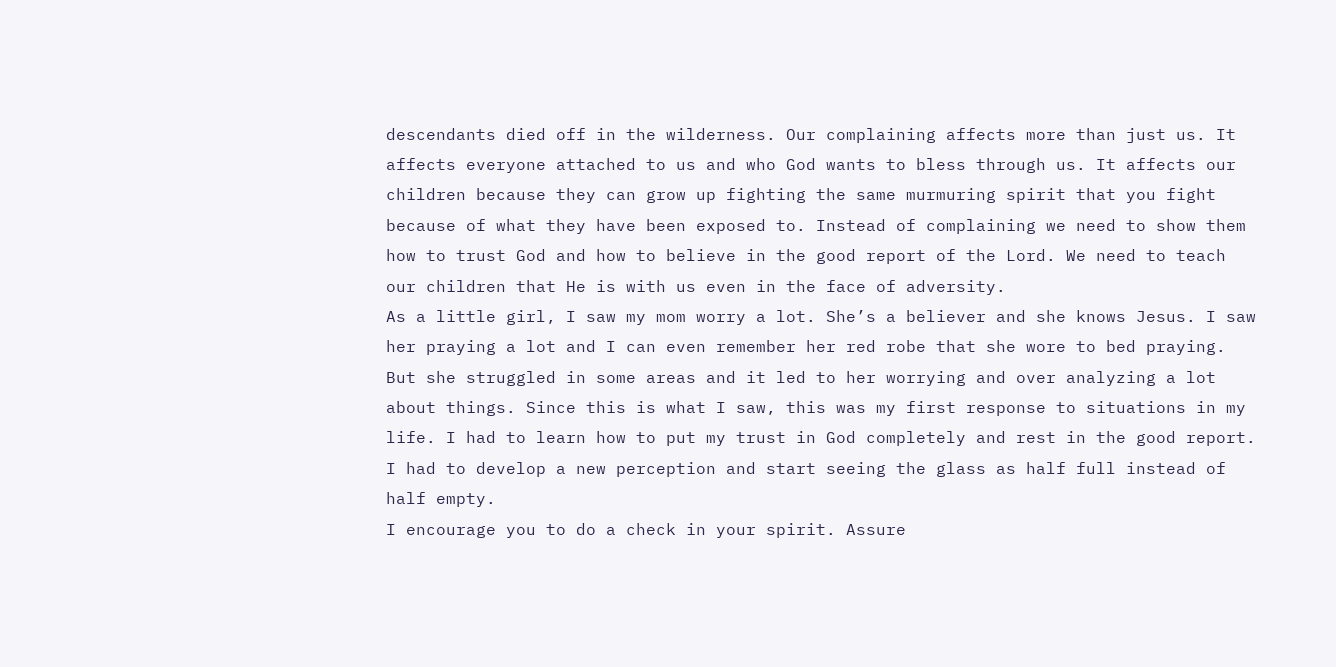descendants died off in the wilderness. Our complaining affects more than just us. It affects everyone attached to us and who God wants to bless through us. It affects our children because they can grow up fighting the same murmuring spirit that you fight because of what they have been exposed to. Instead of complaining we need to show them how to trust God and how to believe in the good report of the Lord. We need to teach our children that He is with us even in the face of adversity.
As a little girl, I saw my mom worry a lot. She’s a believer and she knows Jesus. I saw her praying a lot and I can even remember her red robe that she wore to bed praying. But she struggled in some areas and it led to her worrying and over analyzing a lot about things. Since this is what I saw, this was my first response to situations in my life. I had to learn how to put my trust in God completely and rest in the good report. I had to develop a new perception and start seeing the glass as half full instead of half empty.
I encourage you to do a check in your spirit. Assure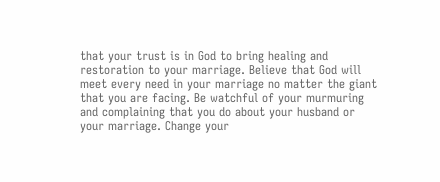that your trust is in God to bring healing and restoration to your marriage. Believe that God will meet every need in your marriage no matter the giant that you are facing. Be watchful of your murmuring and complaining that you do about your husband or your marriage. Change your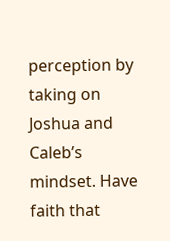perception by taking on Joshua and Caleb’s mindset. Have faith that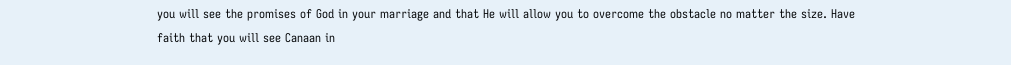you will see the promises of God in your marriage and that He will allow you to overcome the obstacle no matter the size. Have faith that you will see Canaan in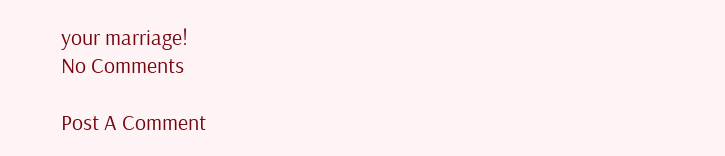your marriage!
No Comments

Post A Comment